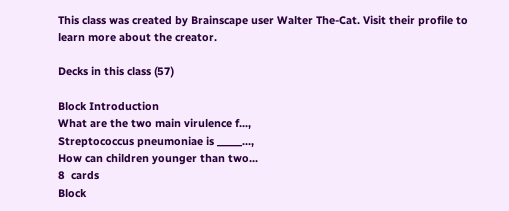This class was created by Brainscape user Walter The-Cat. Visit their profile to learn more about the creator.

Decks in this class (57)

Block Introduction
What are the two main virulence f...,
Streptococcus pneumoniae is _____...,
How can children younger than two...
8  cards
Block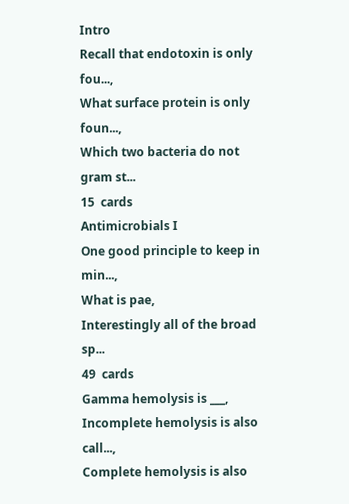Intro
Recall that endotoxin is only fou...,
What surface protein is only foun...,
Which two bacteria do not gram st...
15  cards
Antimicrobials I
One good principle to keep in min...,
What is pae,
Interestingly all of the broad sp...
49  cards
Gamma hemolysis is ___,
Incomplete hemolysis is also call...,
Complete hemolysis is also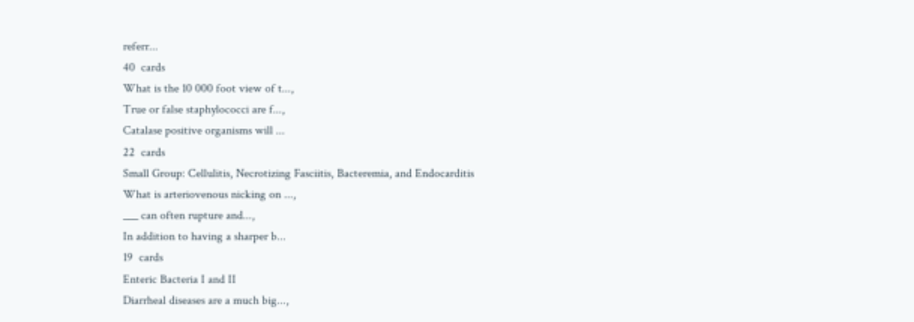referr...
40  cards
What is the 10 000 foot view of t...,
True or false staphylococci are f...,
Catalase positive organisms will ...
22  cards
Small Group: Cellulitis, Necrotizing Fasciitis, Bacteremia, and Endocarditis
What is arteriovenous nicking on ...,
___ can often rupture and...,
In addition to having a sharper b...
19  cards
Enteric Bacteria I and II
Diarrheal diseases are a much big...,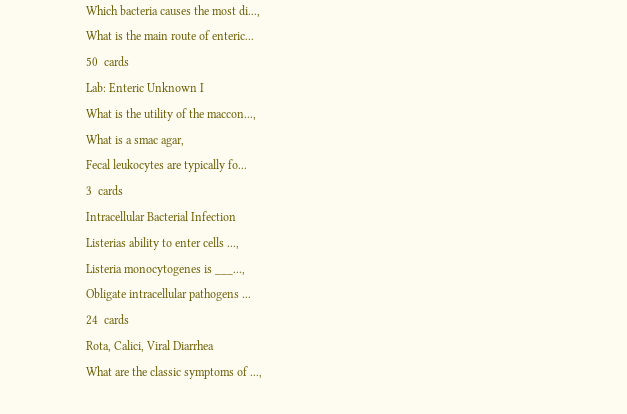Which bacteria causes the most di...,
What is the main route of enteric...
50  cards
Lab: Enteric Unknown I
What is the utility of the maccon...,
What is a smac agar,
Fecal leukocytes are typically fo...
3  cards
Intracellular Bacterial Infection
Listerias ability to enter cells ...,
Listeria monocytogenes is ___...,
Obligate intracellular pathogens ...
24  cards
Rota, Calici, Viral Diarrhea
What are the classic symptoms of ...,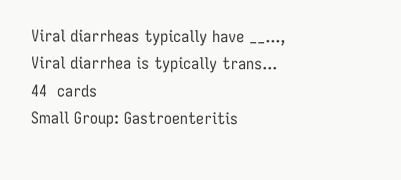Viral diarrheas typically have __...,
Viral diarrhea is typically trans...
44  cards
Small Group: Gastroenteritis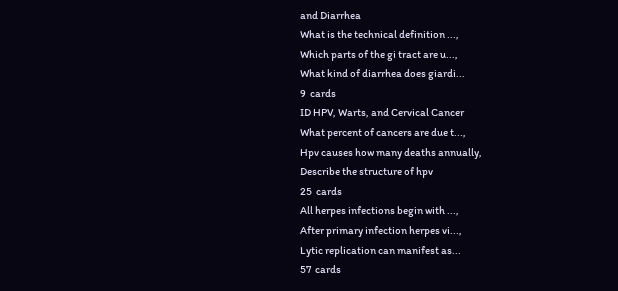and Diarrhea
What is the technical definition ...,
Which parts of the gi tract are u...,
What kind of diarrhea does giardi...
9  cards
ID HPV, Warts, and Cervical Cancer
What percent of cancers are due t...,
Hpv causes how many deaths annually,
Describe the structure of hpv
25  cards
All herpes infections begin with ...,
After primary infection herpes vi...,
Lytic replication can manifest as...
57  cards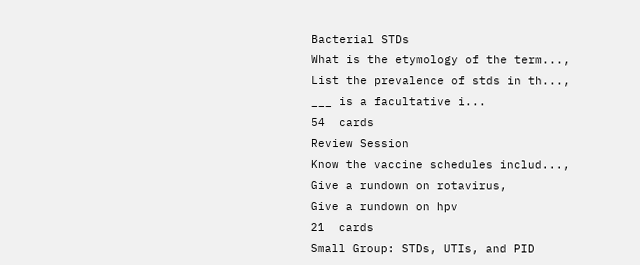Bacterial STDs
What is the etymology of the term...,
List the prevalence of stds in th...,
___ is a facultative i...
54  cards
Review Session
Know the vaccine schedules includ...,
Give a rundown on rotavirus,
Give a rundown on hpv
21  cards
Small Group: STDs, UTIs, and PID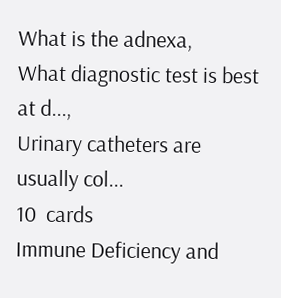What is the adnexa,
What diagnostic test is best at d...,
Urinary catheters are usually col...
10  cards
Immune Deficiency and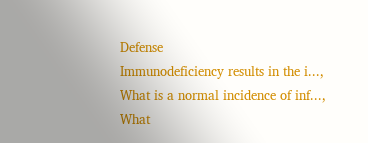Defense
Immunodeficiency results in the i...,
What is a normal incidence of inf...,
What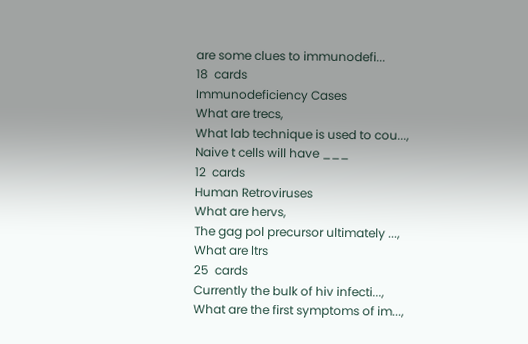are some clues to immunodefi...
18  cards
Immunodeficiency Cases
What are trecs,
What lab technique is used to cou...,
Naive t cells will have ___
12  cards
Human Retroviruses
What are hervs,
The gag pol precursor ultimately ...,
What are ltrs
25  cards
Currently the bulk of hiv infecti...,
What are the first symptoms of im...,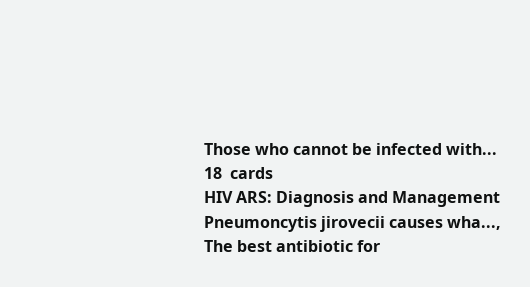Those who cannot be infected with...
18  cards
HIV ARS: Diagnosis and Management
Pneumoncytis jirovecii causes wha...,
The best antibiotic for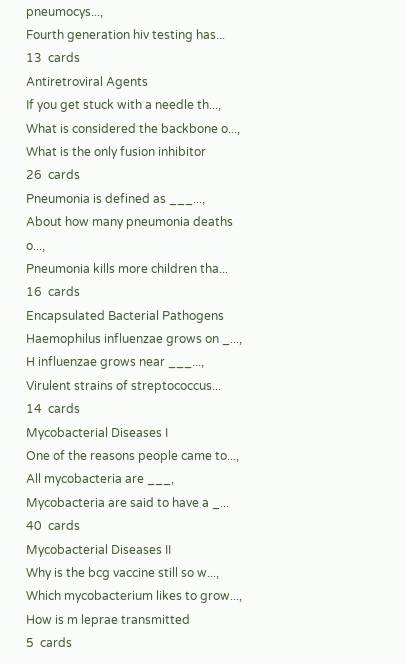pneumocys...,
Fourth generation hiv testing has...
13  cards
Antiretroviral Agents
If you get stuck with a needle th...,
What is considered the backbone o...,
What is the only fusion inhibitor
26  cards
Pneumonia is defined as ___...,
About how many pneumonia deaths o...,
Pneumonia kills more children tha...
16  cards
Encapsulated Bacterial Pathogens
Haemophilus influenzae grows on _...,
H influenzae grows near ___...,
Virulent strains of streptococcus...
14  cards
Mycobacterial Diseases I
One of the reasons people came to...,
All mycobacteria are ___,
Mycobacteria are said to have a _...
40  cards
Mycobacterial Diseases II
Why is the bcg vaccine still so w...,
Which mycobacterium likes to grow...,
How is m leprae transmitted
5  cards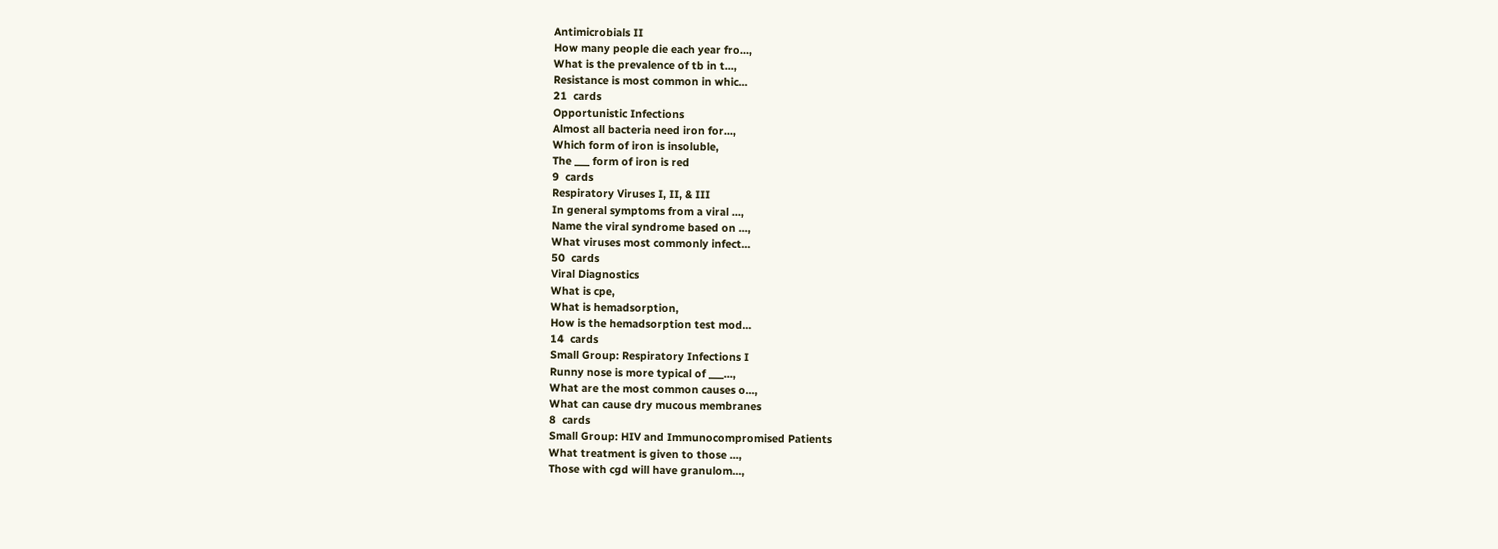Antimicrobials II
How many people die each year fro...,
What is the prevalence of tb in t...,
Resistance is most common in whic...
21  cards
Opportunistic Infections
Almost all bacteria need iron for...,
Which form of iron is insoluble,
The ___ form of iron is red
9  cards
Respiratory Viruses I, II, & III
In general symptoms from a viral ...,
Name the viral syndrome based on ...,
What viruses most commonly infect...
50  cards
Viral Diagnostics
What is cpe,
What is hemadsorption,
How is the hemadsorption test mod...
14  cards
Small Group: Respiratory Infections I
Runny nose is more typical of ___...,
What are the most common causes o...,
What can cause dry mucous membranes
8  cards
Small Group: HIV and Immunocompromised Patients
What treatment is given to those ...,
Those with cgd will have granulom...,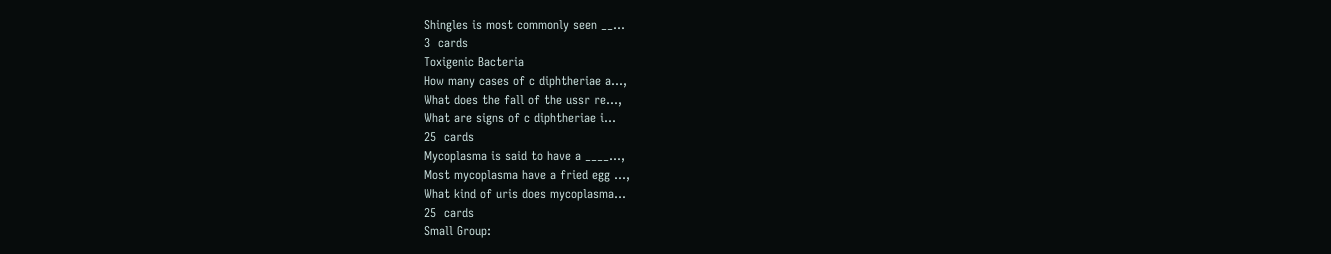Shingles is most commonly seen __...
3  cards
Toxigenic Bacteria
How many cases of c diphtheriae a...,
What does the fall of the ussr re...,
What are signs of c diphtheriae i...
25  cards
Mycoplasma is said to have a ____...,
Most mycoplasma have a fried egg ...,
What kind of uris does mycoplasma...
25  cards
Small Group: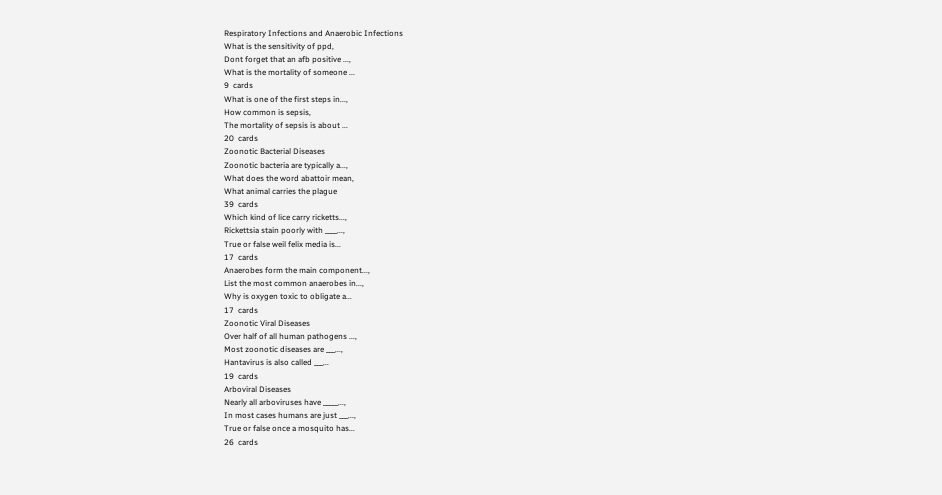Respiratory Infections and Anaerobic Infections
What is the sensitivity of ppd,
Dont forget that an afb positive ...,
What is the mortality of someone ...
9  cards
What is one of the first steps in...,
How common is sepsis,
The mortality of sepsis is about ...
20  cards
Zoonotic Bacterial Diseases
Zoonotic bacteria are typically a...,
What does the word abattoir mean,
What animal carries the plague
39  cards
Which kind of lice carry ricketts...,
Rickettsia stain poorly with ____...,
True or false weil felix media is...
17  cards
Anaerobes form the main component...,
List the most common anaerobes in...,
Why is oxygen toxic to obligate a...
17  cards
Zoonotic Viral Diseases
Over half of all human pathogens ...,
Most zoonotic diseases are ___...,
Hantavirus is also called ___...
19  cards
Arboviral Diseases
Nearly all arboviruses have _____...,
In most cases humans are just ___...,
True or false once a mosquito has...
26  cards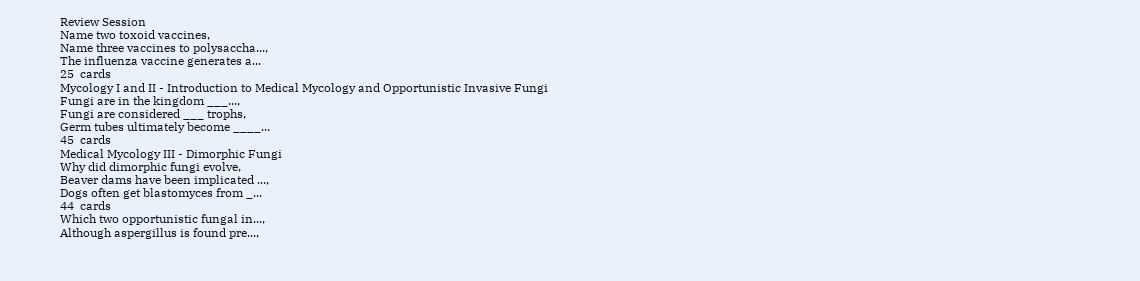Review Session
Name two toxoid vaccines,
Name three vaccines to polysaccha...,
The influenza vaccine generates a...
25  cards
Mycology I and II - Introduction to Medical Mycology and Opportunistic Invasive Fungi
Fungi are in the kingdom ___...,
Fungi are considered ___ trophs,
Germ tubes ultimately become ____...
45  cards
Medical Mycology III - Dimorphic Fungi
Why did dimorphic fungi evolve,
Beaver dams have been implicated ...,
Dogs often get blastomyces from _...
44  cards
Which two opportunistic fungal in...,
Although aspergillus is found pre...,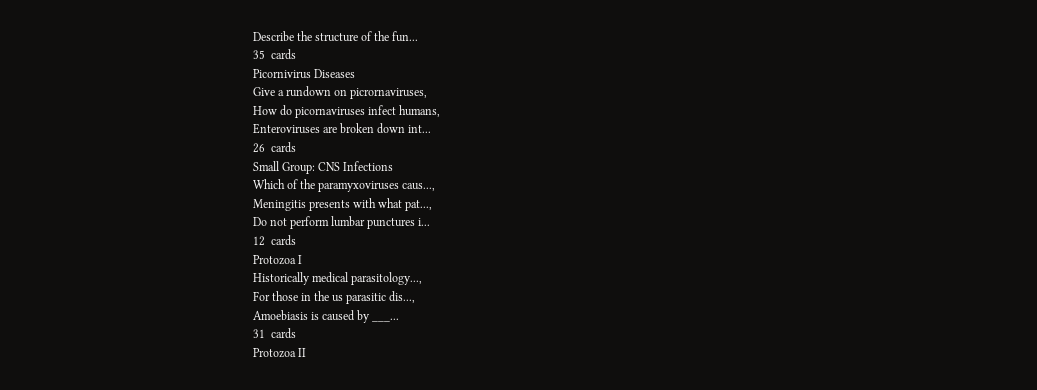Describe the structure of the fun...
35  cards
Picornivirus Diseases
Give a rundown on picrornaviruses,
How do picornaviruses infect humans,
Enteroviruses are broken down int...
26  cards
Small Group: CNS Infections
Which of the paramyxoviruses caus...,
Meningitis presents with what pat...,
Do not perform lumbar punctures i...
12  cards
Protozoa I
Historically medical parasitology...,
For those in the us parasitic dis...,
Amoebiasis is caused by ___...
31  cards
Protozoa II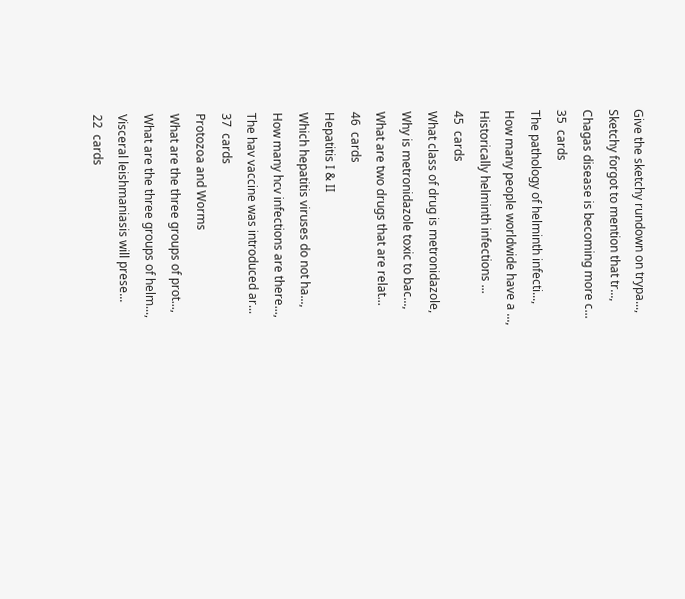Give the sketchy rundown on trypa...,
Sketchy forgot to mention that tr...,
Chagas disease is becoming more c...
35  cards
The pathology of helminth infecti...,
How many people worldwide have a ...,
Historically helminth infections ...
45  cards
What class of drug is metronidazole,
Why is metronidazole toxic to bac...,
What are two drugs that are relat...
46  cards
Hepatitis I & II
Which hepatitis viruses do not ha...,
How many hcv infections are there...,
The hav vaccine was introduced ar...
37  cards
Protozoa and Worms
What are the three groups of prot...,
What are the three groups of helm...,
Visceral leishmaniasis will prese...
22  cards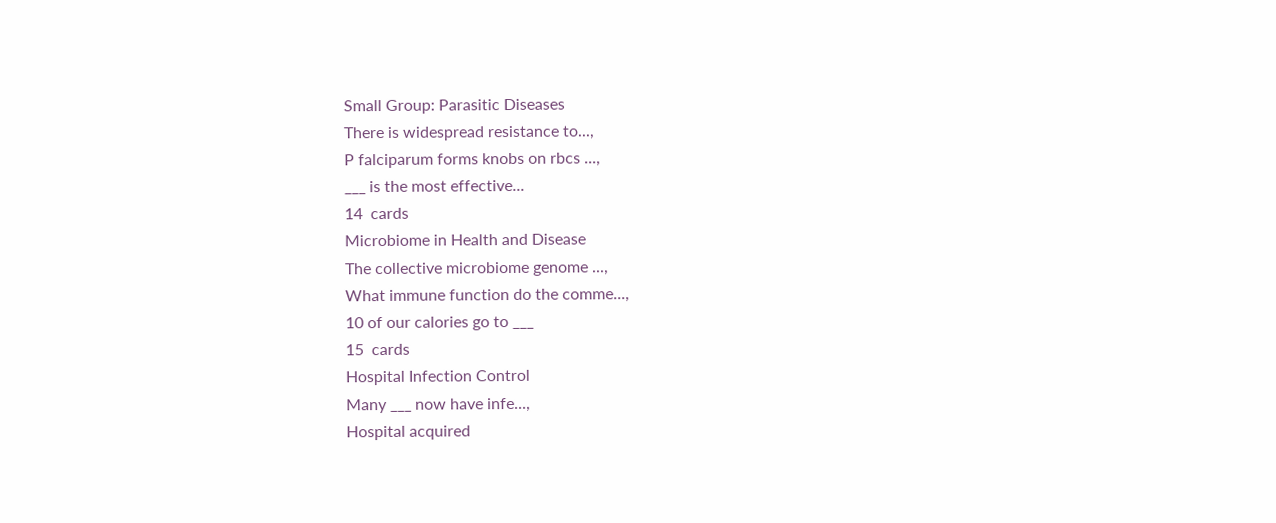Small Group: Parasitic Diseases
There is widespread resistance to...,
P falciparum forms knobs on rbcs ...,
___ is the most effective...
14  cards
Microbiome in Health and Disease
The collective microbiome genome ...,
What immune function do the comme...,
10 of our calories go to ___
15  cards
Hospital Infection Control
Many ___ now have infe...,
Hospital acquired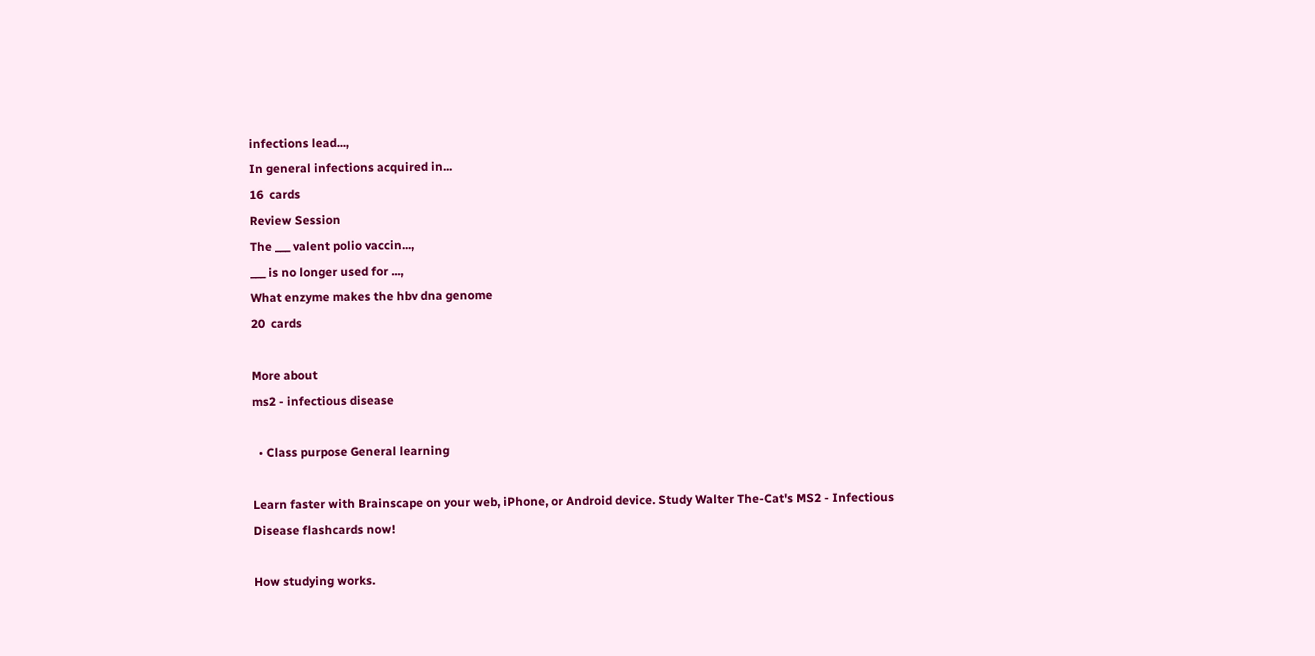infections lead...,
In general infections acquired in...
16  cards
Review Session
The ___ valent polio vaccin...,
___ is no longer used for ...,
What enzyme makes the hbv dna genome
20  cards

More about
ms2 - infectious disease

  • Class purpose General learning

Learn faster with Brainscape on your web, iPhone, or Android device. Study Walter The-Cat's MS2 - Infectious Disease flashcards now!

How studying works.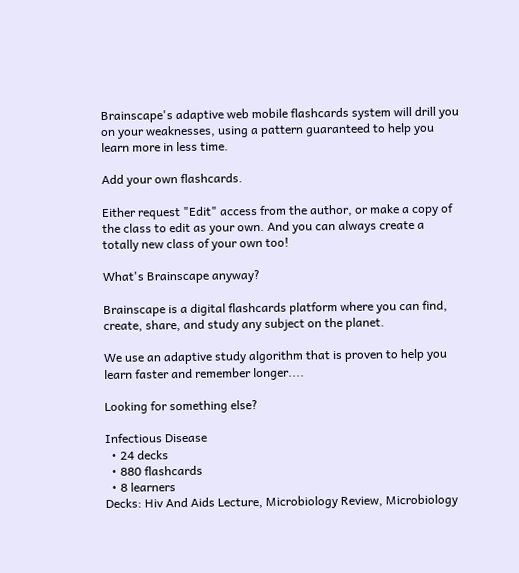Brainscape's adaptive web mobile flashcards system will drill you on your weaknesses, using a pattern guaranteed to help you learn more in less time.

Add your own flashcards.

Either request "Edit" access from the author, or make a copy of the class to edit as your own. And you can always create a totally new class of your own too!

What's Brainscape anyway?

Brainscape is a digital flashcards platform where you can find, create, share, and study any subject on the planet.

We use an adaptive study algorithm that is proven to help you learn faster and remember longer....

Looking for something else?

Infectious Disease
  • 24 decks
  • 880 flashcards
  • 8 learners
Decks: Hiv And Aids Lecture, Microbiology Review, Microbiology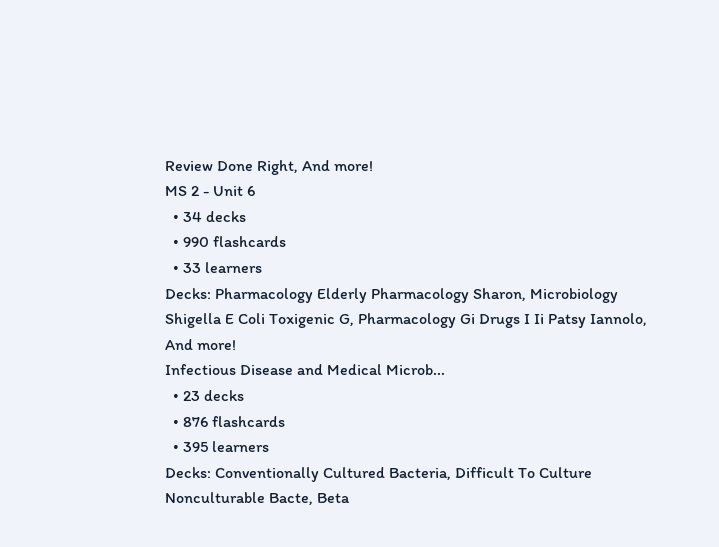Review Done Right, And more!
MS 2 - Unit 6
  • 34 decks
  • 990 flashcards
  • 33 learners
Decks: Pharmacology Elderly Pharmacology Sharon, Microbiology Shigella E Coli Toxigenic G, Pharmacology Gi Drugs I Ii Patsy Iannolo, And more!
Infectious Disease and Medical Microb...
  • 23 decks
  • 876 flashcards
  • 395 learners
Decks: Conventionally Cultured Bacteria, Difficult To Culture Nonculturable Bacte, Beta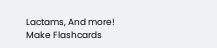Lactams, And more!
Make Flashcards